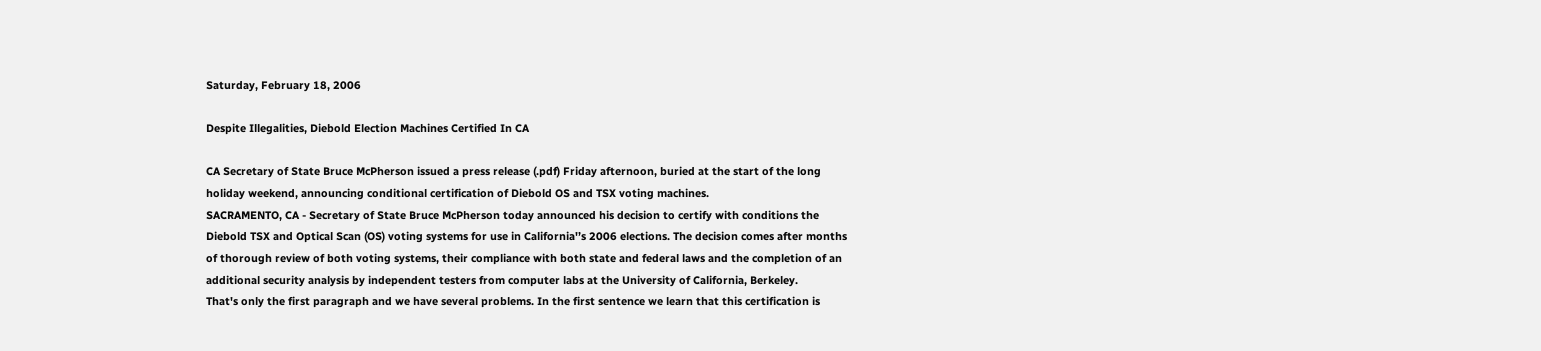Saturday, February 18, 2006

Despite Illegalities, Diebold Election Machines Certified In CA

CA Secretary of State Bruce McPherson issued a press release (.pdf) Friday afternoon, buried at the start of the long holiday weekend, announcing conditional certification of Diebold OS and TSX voting machines.
SACRAMENTO, CA - Secretary of State Bruce McPherson today announced his decision to certify with conditions the Diebold TSX and Optical Scan (OS) voting systems for use in California'’s 2006 elections. The decision comes after months of thorough review of both voting systems, their compliance with both state and federal laws and the completion of an additional security analysis by independent testers from computer labs at the University of California, Berkeley.
That's only the first paragraph and we have several problems. In the first sentence we learn that this certification is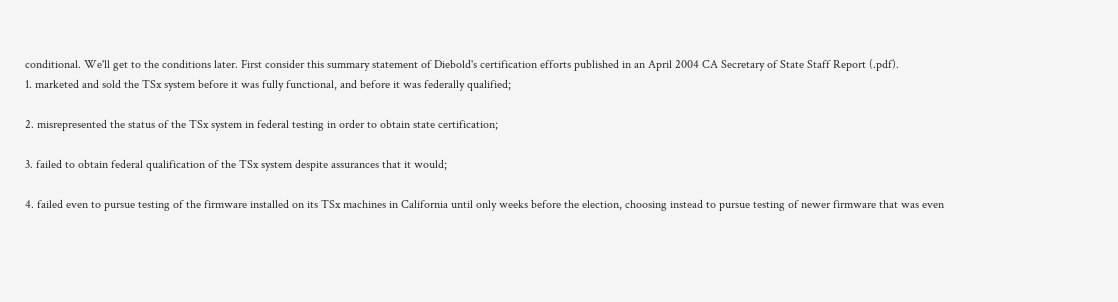conditional. We'll get to the conditions later. First consider this summary statement of Diebold's certification efforts published in an April 2004 CA Secretary of State Staff Report (.pdf).
1. marketed and sold the TSx system before it was fully functional, and before it was federally qualified;

2. misrepresented the status of the TSx system in federal testing in order to obtain state certification;

3. failed to obtain federal qualification of the TSx system despite assurances that it would;

4. failed even to pursue testing of the firmware installed on its TSx machines in California until only weeks before the election, choosing instead to pursue testing of newer firmware that was even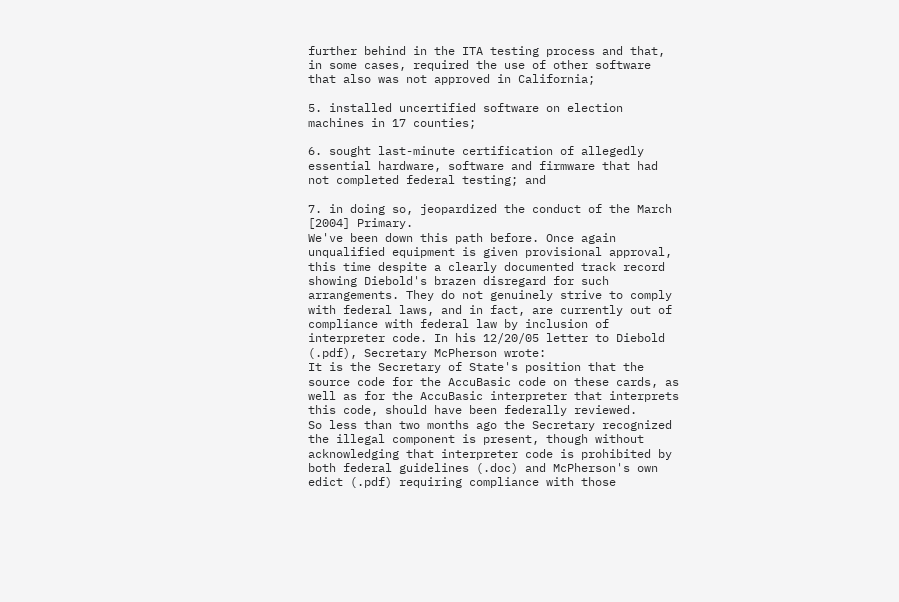further behind in the ITA testing process and that, in some cases, required the use of other software that also was not approved in California;

5. installed uncertified software on election machines in 17 counties;

6. sought last-minute certification of allegedly essential hardware, software and firmware that had not completed federal testing; and

7. in doing so, jeopardized the conduct of the March [2004] Primary.
We've been down this path before. Once again unqualified equipment is given provisional approval, this time despite a clearly documented track record showing Diebold's brazen disregard for such arrangements. They do not genuinely strive to comply with federal laws, and in fact, are currently out of compliance with federal law by inclusion of interpreter code. In his 12/20/05 letter to Diebold (.pdf), Secretary McPherson wrote:
It is the Secretary of State's position that the source code for the AccuBasic code on these cards, as well as for the AccuBasic interpreter that interprets this code, should have been federally reviewed.
So less than two months ago the Secretary recognized the illegal component is present, though without acknowledging that interpreter code is prohibited by both federal guidelines (.doc) and McPherson's own edict (.pdf) requiring compliance with those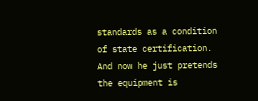standards as a condition of state certification. And now he just pretends the equipment is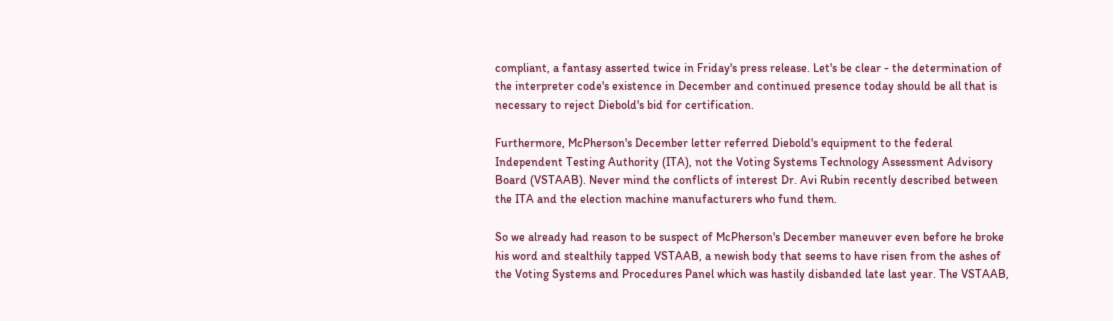compliant, a fantasy asserted twice in Friday's press release. Let's be clear - the determination of the interpreter code's existence in December and continued presence today should be all that is necessary to reject Diebold's bid for certification.

Furthermore, McPherson's December letter referred Diebold's equipment to the federal Independent Testing Authority (ITA), not the Voting Systems Technology Assessment Advisory Board (VSTAAB). Never mind the conflicts of interest Dr. Avi Rubin recently described between the ITA and the election machine manufacturers who fund them.

So we already had reason to be suspect of McPherson's December maneuver even before he broke his word and stealthily tapped VSTAAB, a newish body that seems to have risen from the ashes of the Voting Systems and Procedures Panel which was hastily disbanded late last year. The VSTAAB,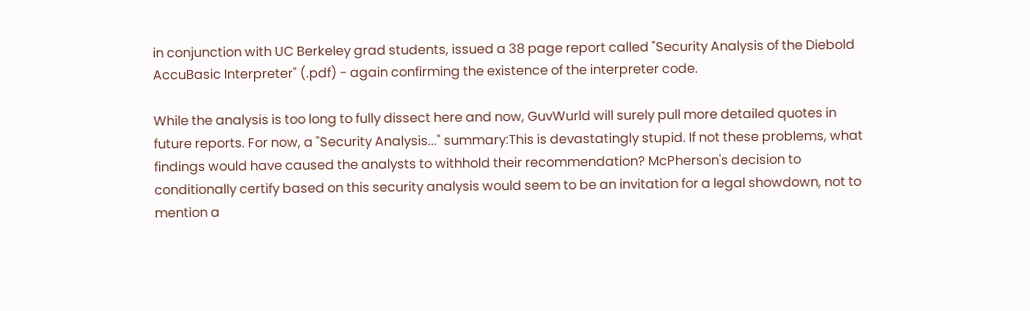in conjunction with UC Berkeley grad students, issued a 38 page report called "Security Analysis of the Diebold AccuBasic Interpreter" (.pdf) - again confirming the existence of the interpreter code.

While the analysis is too long to fully dissect here and now, GuvWurld will surely pull more detailed quotes in future reports. For now, a "Security Analysis..." summary:This is devastatingly stupid. If not these problems, what findings would have caused the analysts to withhold their recommendation? McPherson's decision to conditionally certify based on this security analysis would seem to be an invitation for a legal showdown, not to mention a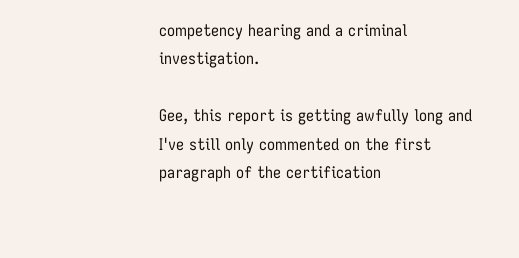competency hearing and a criminal investigation.

Gee, this report is getting awfully long and I've still only commented on the first paragraph of the certification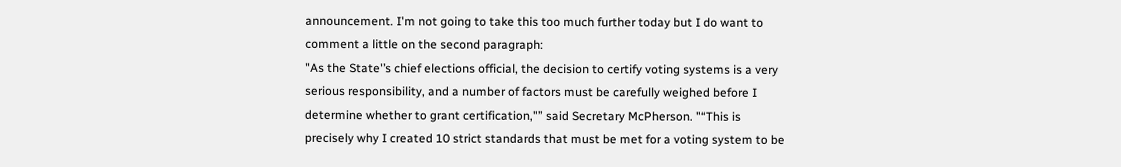announcement. I'm not going to take this too much further today but I do want to comment a little on the second paragraph:
"As the State'’s chief elections official, the decision to certify voting systems is a very serious responsibility, and a number of factors must be carefully weighed before I determine whether to grant certification,"” said Secretary McPherson. "“This is precisely why I created 10 strict standards that must be met for a voting system to be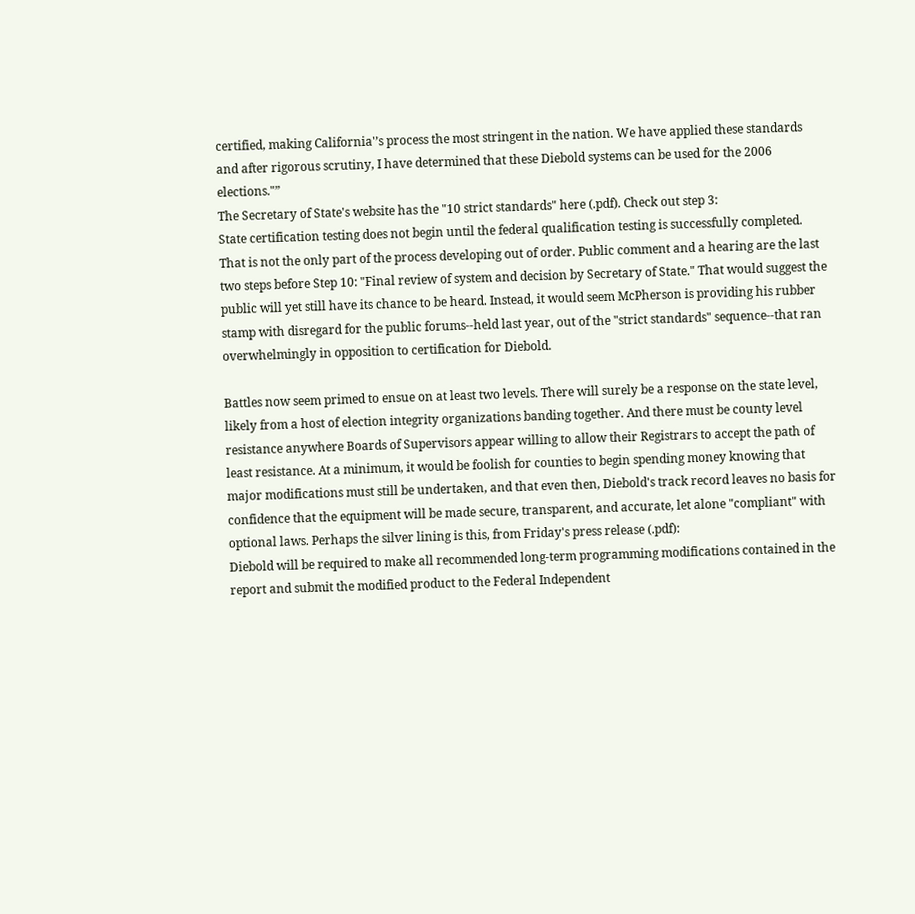certified, making California'’s process the most stringent in the nation. We have applied these standards and after rigorous scrutiny, I have determined that these Diebold systems can be used for the 2006 elections."”
The Secretary of State's website has the "10 strict standards" here (.pdf). Check out step 3:
State certification testing does not begin until the federal qualification testing is successfully completed.
That is not the only part of the process developing out of order. Public comment and a hearing are the last two steps before Step 10: "Final review of system and decision by Secretary of State." That would suggest the public will yet still have its chance to be heard. Instead, it would seem McPherson is providing his rubber stamp with disregard for the public forums--held last year, out of the "strict standards" sequence--that ran overwhelmingly in opposition to certification for Diebold.

Battles now seem primed to ensue on at least two levels. There will surely be a response on the state level, likely from a host of election integrity organizations banding together. And there must be county level resistance anywhere Boards of Supervisors appear willing to allow their Registrars to accept the path of least resistance. At a minimum, it would be foolish for counties to begin spending money knowing that major modifications must still be undertaken, and that even then, Diebold's track record leaves no basis for confidence that the equipment will be made secure, transparent, and accurate, let alone "compliant" with optional laws. Perhaps the silver lining is this, from Friday's press release (.pdf):
Diebold will be required to make all recommended long-term programming modifications contained in the report and submit the modified product to the Federal Independent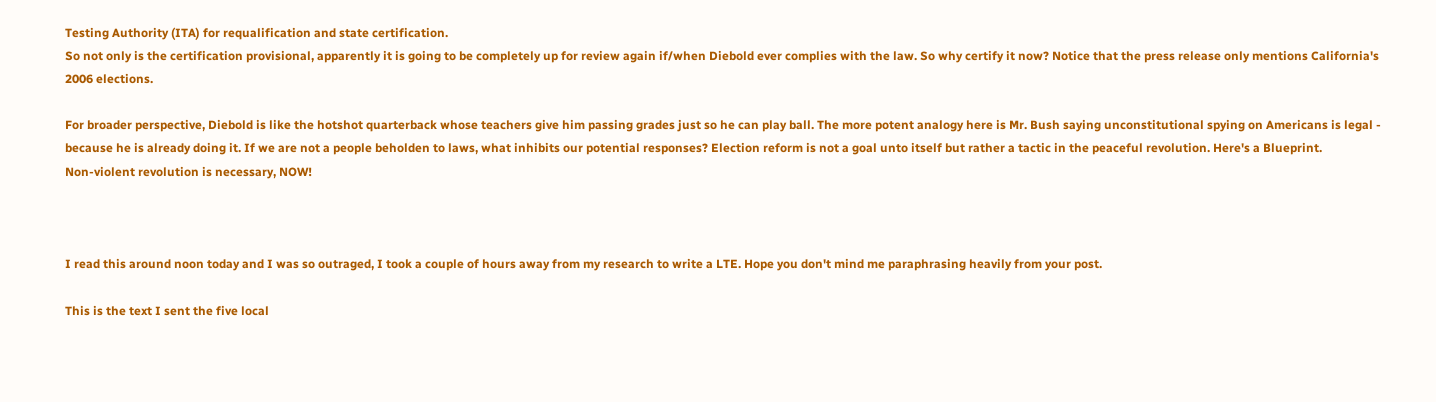Testing Authority (ITA) for requalification and state certification.
So not only is the certification provisional, apparently it is going to be completely up for review again if/when Diebold ever complies with the law. So why certify it now? Notice that the press release only mentions California's 2006 elections.

For broader perspective, Diebold is like the hotshot quarterback whose teachers give him passing grades just so he can play ball. The more potent analogy here is Mr. Bush saying unconstitutional spying on Americans is legal - because he is already doing it. If we are not a people beholden to laws, what inhibits our potential responses? Election reform is not a goal unto itself but rather a tactic in the peaceful revolution. Here's a Blueprint.
Non-violent revolution is necessary, NOW!



I read this around noon today and I was so outraged, I took a couple of hours away from my research to write a LTE. Hope you don't mind me paraphrasing heavily from your post.

This is the text I sent the five local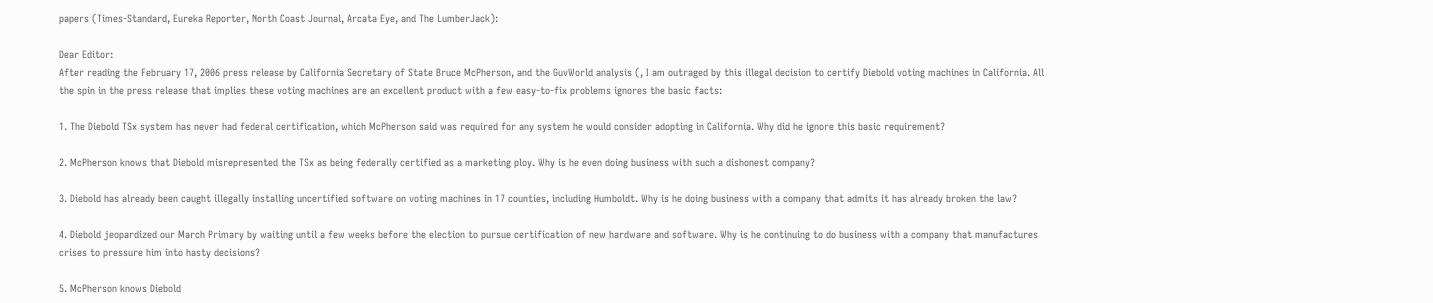papers (Times-Standard, Eureka Reporter, North Coast Journal, Arcata Eye, and The LumberJack):

Dear Editor:
After reading the February 17, 2006 press release by California Secretary of State Bruce McPherson, and the GuvWorld analysis (, I am outraged by this illegal decision to certify Diebold voting machines in California. All the spin in the press release that implies these voting machines are an excellent product with a few easy-to-fix problems ignores the basic facts:

1. The Diebold TSx system has never had federal certification, which McPherson said was required for any system he would consider adopting in California. Why did he ignore this basic requirement?

2. McPherson knows that Diebold misrepresented the TSx as being federally certified as a marketing ploy. Why is he even doing business with such a dishonest company?

3. Diebold has already been caught illegally installing uncertified software on voting machines in 17 counties, including Humboldt. Why is he doing business with a company that admits it has already broken the law?

4. Diebold jeopardized our March Primary by waiting until a few weeks before the election to pursue certification of new hardware and software. Why is he continuing to do business with a company that manufactures crises to pressure him into hasty decisions?

5. McPherson knows Diebold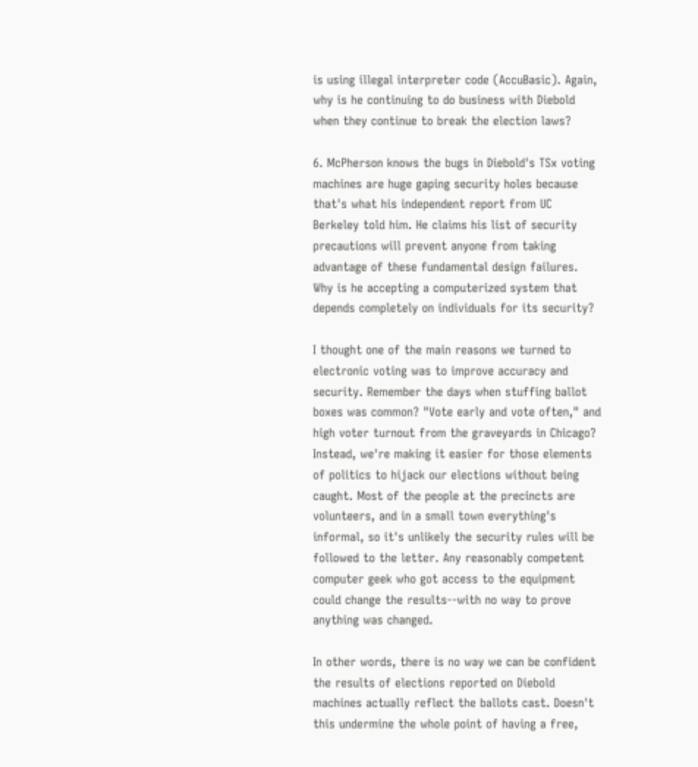is using illegal interpreter code (AccuBasic). Again, why is he continuing to do business with Diebold when they continue to break the election laws?

6. McPherson knows the bugs in Diebold's TSx voting machines are huge gaping security holes because that's what his independent report from UC Berkeley told him. He claims his list of security precautions will prevent anyone from taking advantage of these fundamental design failures. Why is he accepting a computerized system that depends completely on individuals for its security?

I thought one of the main reasons we turned to electronic voting was to improve accuracy and security. Remember the days when stuffing ballot boxes was common? "Vote early and vote often," and high voter turnout from the graveyards in Chicago? Instead, we're making it easier for those elements of politics to hijack our elections without being caught. Most of the people at the precincts are volunteers, and in a small town everything's informal, so it's unlikely the security rules will be followed to the letter. Any reasonably competent computer geek who got access to the equipment could change the results--with no way to prove anything was changed.

In other words, there is no way we can be confident the results of elections reported on Diebold machines actually reflect the ballots cast. Doesn't this undermine the whole point of having a free,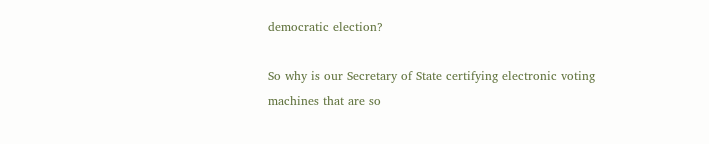democratic election?

So why is our Secretary of State certifying electronic voting machines that are so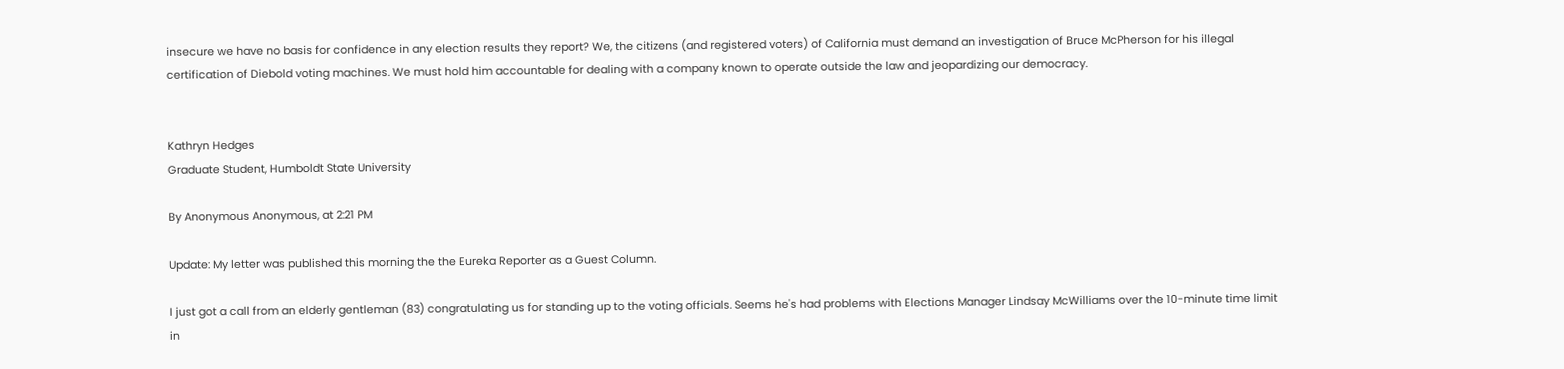insecure we have no basis for confidence in any election results they report? We, the citizens (and registered voters) of California must demand an investigation of Bruce McPherson for his illegal certification of Diebold voting machines. We must hold him accountable for dealing with a company known to operate outside the law and jeopardizing our democracy.


Kathryn Hedges
Graduate Student, Humboldt State University

By Anonymous Anonymous, at 2:21 PM

Update: My letter was published this morning the the Eureka Reporter as a Guest Column.

I just got a call from an elderly gentleman (83) congratulating us for standing up to the voting officials. Seems he's had problems with Elections Manager Lindsay McWilliams over the 10-minute time limit in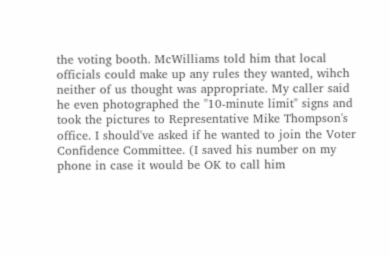the voting booth. McWilliams told him that local officials could make up any rules they wanted, wihch neither of us thought was appropriate. My caller said he even photographed the "10-minute limit" signs and took the pictures to Representative Mike Thompson's office. I should've asked if he wanted to join the Voter Confidence Committee. (I saved his number on my phone in case it would be OK to call him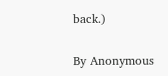back.)

By Anonymous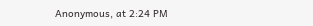Anonymous, at 2:24 PM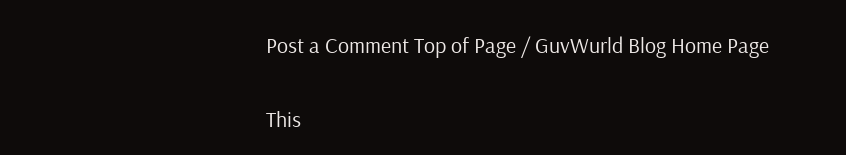Post a Comment Top of Page / GuvWurld Blog Home Page

This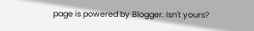page is powered by Blogger. Isn't yours?